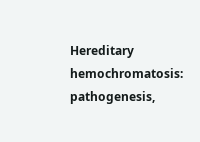Hereditary hemochromatosis: pathogenesis,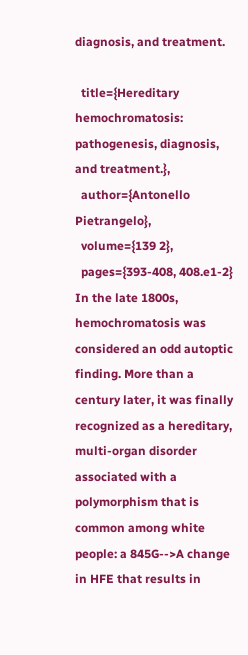diagnosis, and treatment.

  title={Hereditary hemochromatosis: pathogenesis, diagnosis, and treatment.},
  author={Antonello Pietrangelo},
  volume={139 2},
  pages={393-408, 408.e1-2}
In the late 1800s, hemochromatosis was considered an odd autoptic finding. More than a century later, it was finally recognized as a hereditary, multi-organ disorder associated with a polymorphism that is common among white people: a 845G-->A change in HFE that results in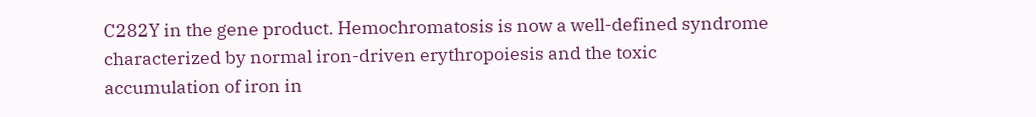C282Y in the gene product. Hemochromatosis is now a well-defined syndrome characterized by normal iron-driven erythropoiesis and the toxic accumulation of iron in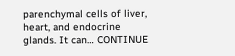parenchymal cells of liver, heart, and endocrine glands. It can… CONTINUE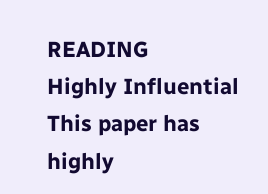READING
Highly Influential
This paper has highly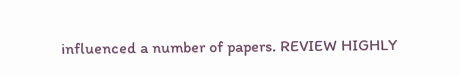influenced a number of papers. REVIEW HIGHLY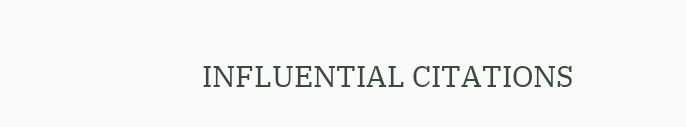INFLUENTIAL CITATIONS